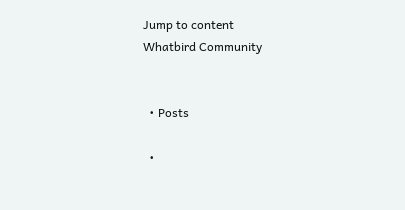Jump to content
Whatbird Community


  • Posts

  •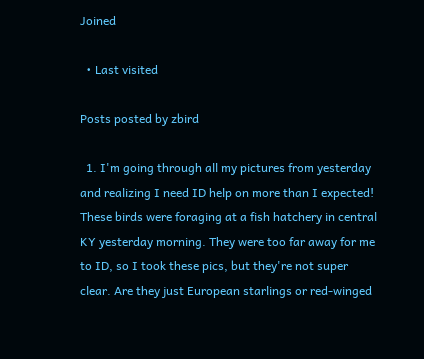Joined

  • Last visited

Posts posted by zbird

  1. I'm going through all my pictures from yesterday and realizing I need ID help on more than I expected! These birds were foraging at a fish hatchery in central KY yesterday morning. They were too far away for me to ID, so I took these pics, but they're not super clear. Are they just European starlings or red-winged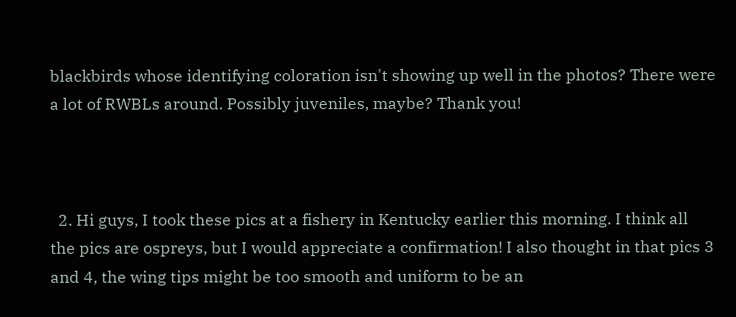blackbirds whose identifying coloration isn't showing up well in the photos? There were a lot of RWBLs around. Possibly juveniles, maybe? Thank you!



  2. Hi guys, I took these pics at a fishery in Kentucky earlier this morning. I think all the pics are ospreys, but I would appreciate a confirmation! I also thought in that pics 3 and 4, the wing tips might be too smooth and uniform to be an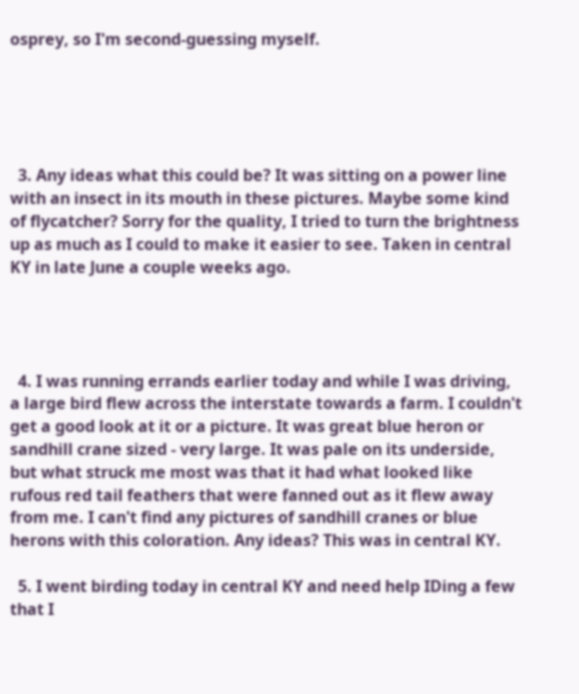osprey, so I'm second-guessing myself.





  3. Any ideas what this could be? It was sitting on a power line with an insect in its mouth in these pictures. Maybe some kind of flycatcher? Sorry for the quality, I tried to turn the brightness up as much as I could to make it easier to see. Taken in central KY in late June a couple weeks ago.




  4. I was running errands earlier today and while I was driving, a large bird flew across the interstate towards a farm. I couldn't get a good look at it or a picture. It was great blue heron or sandhill crane sized - very large. It was pale on its underside, but what struck me most was that it had what looked like rufous red tail feathers that were fanned out as it flew away from me. I can't find any pictures of sandhill cranes or blue herons with this coloration. Any ideas? This was in central KY.

  5. I went birding today in central KY and need help IDing a few that I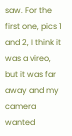saw. For the first one, pics 1 and 2, I think it was a vireo, but it was far away and my camera wanted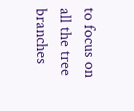to focus on all the tree branches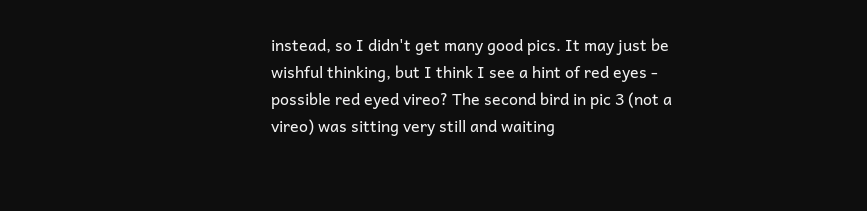instead, so I didn't get many good pics. It may just be wishful thinking, but I think I see a hint of red eyes - possible red eyed vireo? The second bird in pic 3 (not a vireo) was sitting very still and waiting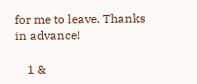for me to leave. Thanks in advance!

    1 &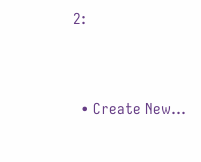2:




  • Create New...